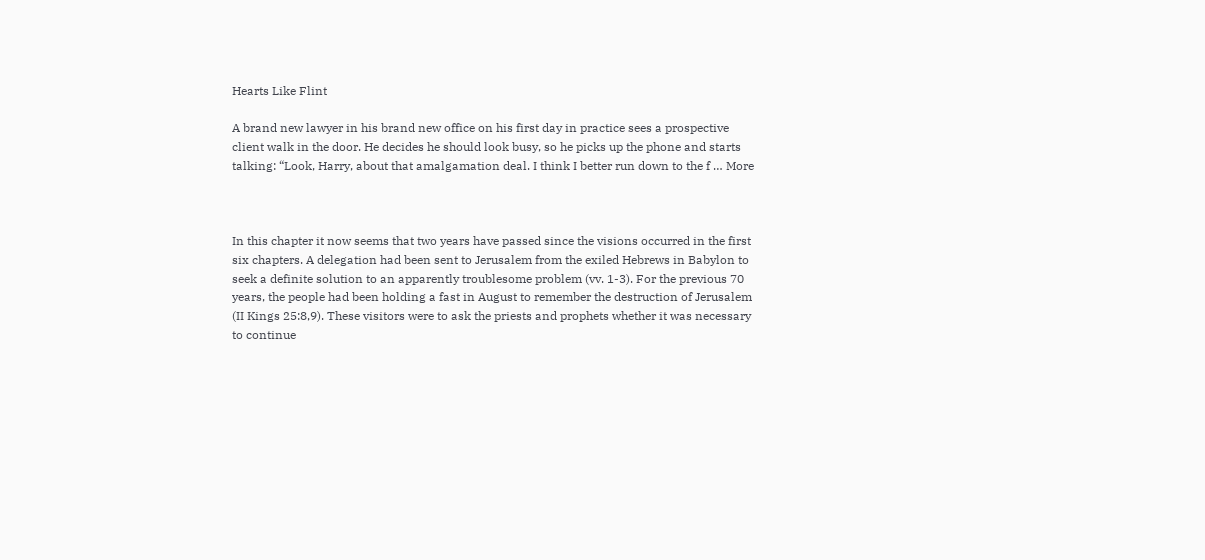Hearts Like Flint

A brand new lawyer in his brand new office on his first day in practice sees a prospective client walk in the door. He decides he should look busy, so he picks up the phone and starts talking: “Look, Harry, about that amalgamation deal. I think I better run down to the f … More



In this chapter it now seems that two years have passed since the visions occurred in the first six chapters. A delegation had been sent to Jerusalem from the exiled Hebrews in Babylon to seek a definite solution to an apparently troublesome problem (vv. 1-3). For the previous 70 years, the people had been holding a fast in August to remember the destruction of Jerusalem (II Kings 25:8,9). These visitors were to ask the priests and prophets whether it was necessary to continue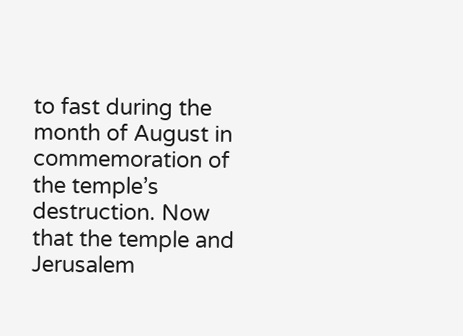to fast during the month of August in commemoration of the temple’s destruction. Now that the temple and Jerusalem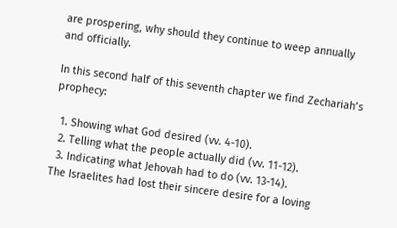are prospering, why should they continue to weep annually and officially.

In this second half of this seventh chapter we find Zechariah’s prophecy:

  1. Showing what God desired (vv. 4-10).
  2. Telling what the people actually did (vv. 11-12).
  3. Indicating what Jehovah had to do (vv. 13-14).
The Israelites had lost their sincere desire for a loving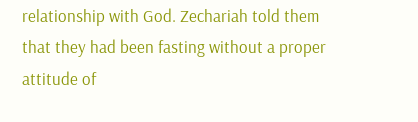relationship with God. Zechariah told them that they had been fasting without a proper attitude of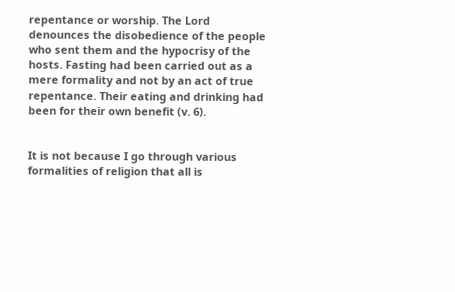repentance or worship. The Lord denounces the disobedience of the people who sent them and the hypocrisy of the hosts. Fasting had been carried out as a mere formality and not by an act of true repentance. Their eating and drinking had been for their own benefit (v. 6).


It is not because I go through various formalities of religion that all is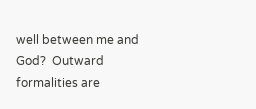well between me and God?  Outward formalities are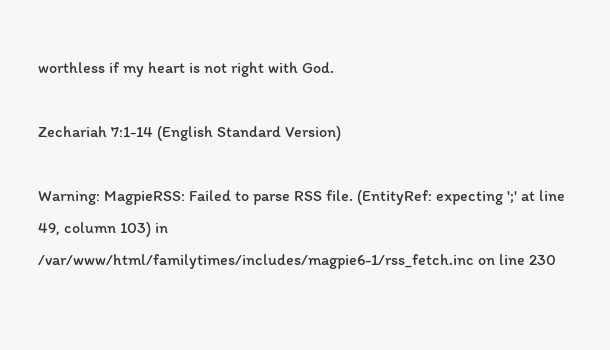worthless if my heart is not right with God.

Zechariah 7:1-14 (English Standard Version)

Warning: MagpieRSS: Failed to parse RSS file. (EntityRef: expecting ';' at line 49, column 103) in /var/www/html/familytimes/includes/magpie6-1/rss_fetch.inc on line 230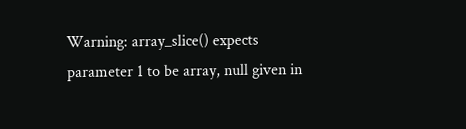Warning: array_slice() expects parameter 1 to be array, null given in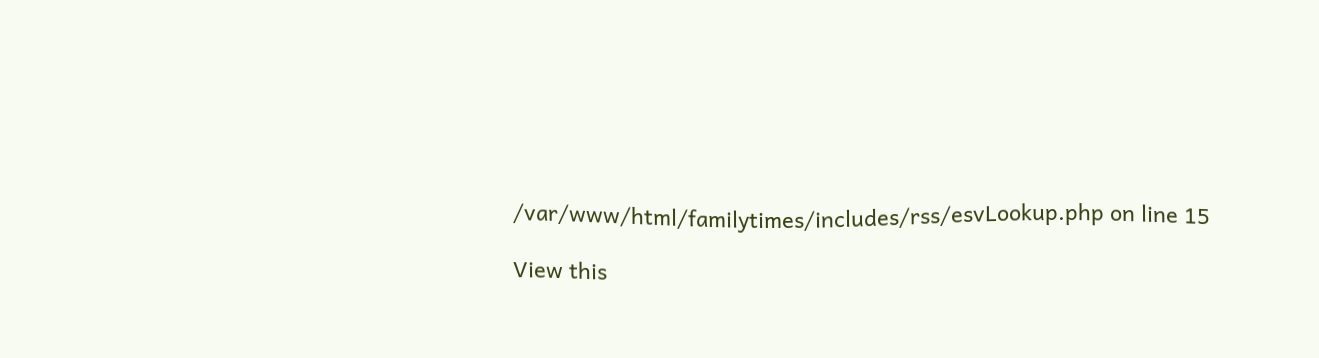/var/www/html/familytimes/includes/rss/esvLookup.php on line 15

View this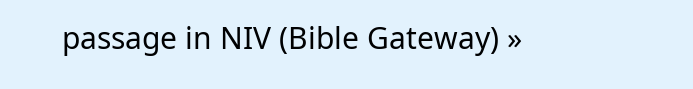passage in NIV (Bible Gateway) »